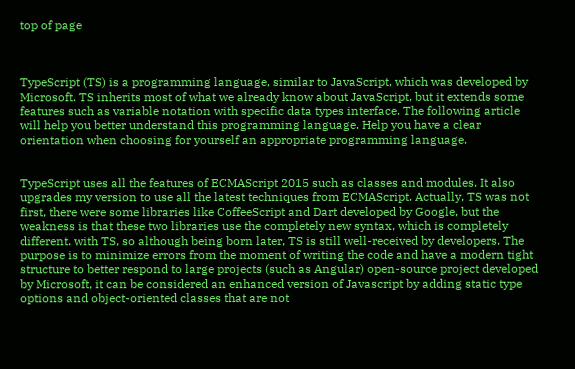top of page



TypeScript (TS) is a programming language, similar to JavaScript, which was developed by Microsoft. TS inherits most of what we already know about JavaScript, but it extends some features such as variable notation with specific data types interface. The following article will help you better understand this programming language. Help you have a clear orientation when choosing for yourself an appropriate programming language.


TypeScript uses all the features of ECMAScript 2015 such as classes and modules. It also upgrades my version to use all the latest techniques from ECMAScript. Actually, TS was not first, there were some libraries like CoffeeScript and Dart developed by Google, but the weakness is that these two libraries use the completely new syntax, which is completely different. with TS, so although being born later, TS is still well-received by developers. The purpose is to minimize errors from the moment of writing the code and have a modern tight structure to better respond to large projects (such as Angular) open-source project developed by Microsoft, it can be considered an enhanced version of Javascript by adding static type options and object-oriented classes that are not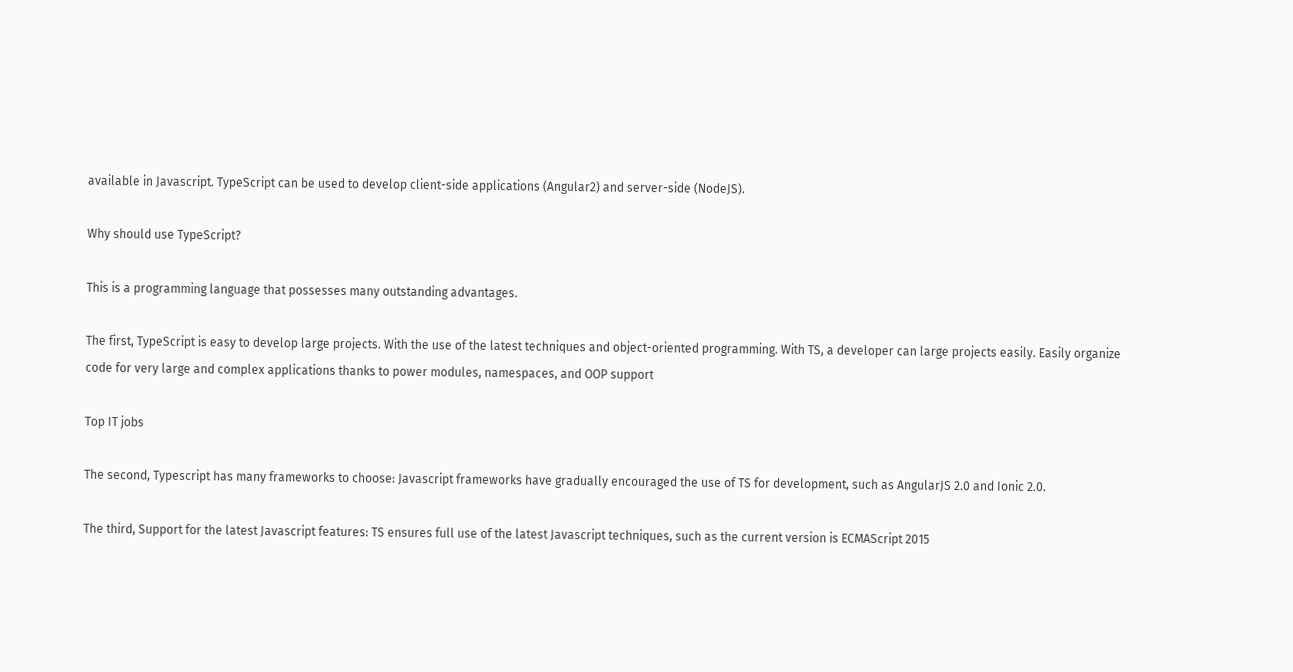available in Javascript. TypeScript can be used to develop client-side applications (Angular2) and server-side (NodeJS).

Why should use TypeScript?

This is a programming language that possesses many outstanding advantages.

The first, TypeScript is easy to develop large projects. With the use of the latest techniques and object-oriented programming. With TS, a developer can large projects easily. Easily organize code for very large and complex applications thanks to power modules, namespaces, and OOP support

Top IT jobs

The second, Typescript has many frameworks to choose: Javascript frameworks have gradually encouraged the use of TS for development, such as AngularJS 2.0 and Ionic 2.0.

The third, Support for the latest Javascript features: TS ensures full use of the latest Javascript techniques, such as the current version is ECMAScript 2015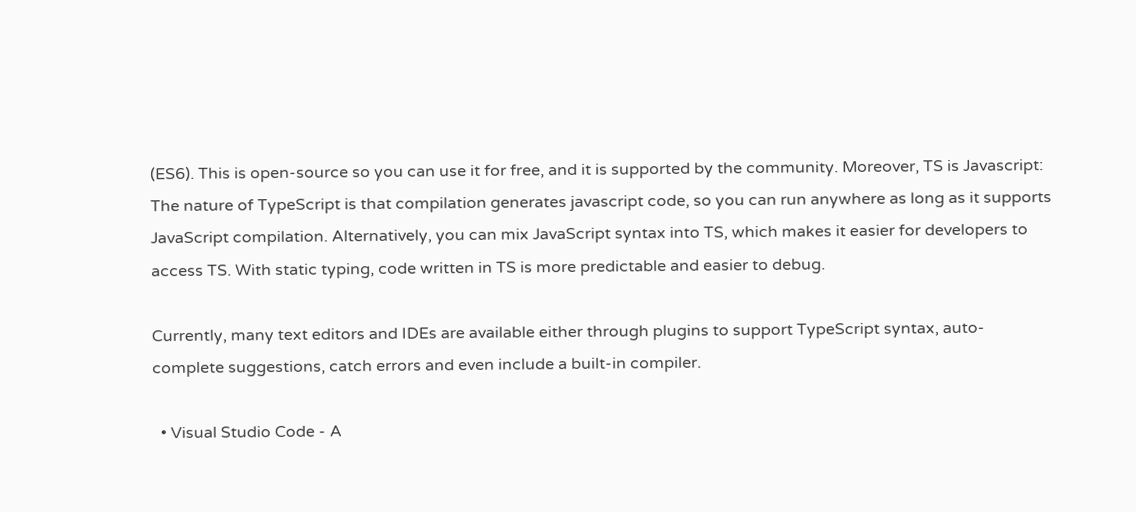(ES6). This is open-source so you can use it for free, and it is supported by the community. Moreover, TS is Javascript: The nature of TypeScript is that compilation generates javascript code, so you can run anywhere as long as it supports JavaScript compilation. Alternatively, you can mix JavaScript syntax into TS, which makes it easier for developers to access TS. With static typing, code written in TS is more predictable and easier to debug.

Currently, many text editors and IDEs are available either through plugins to support TypeScript syntax, auto-complete suggestions, catch errors and even include a built-in compiler.

  • Visual Studio Code - A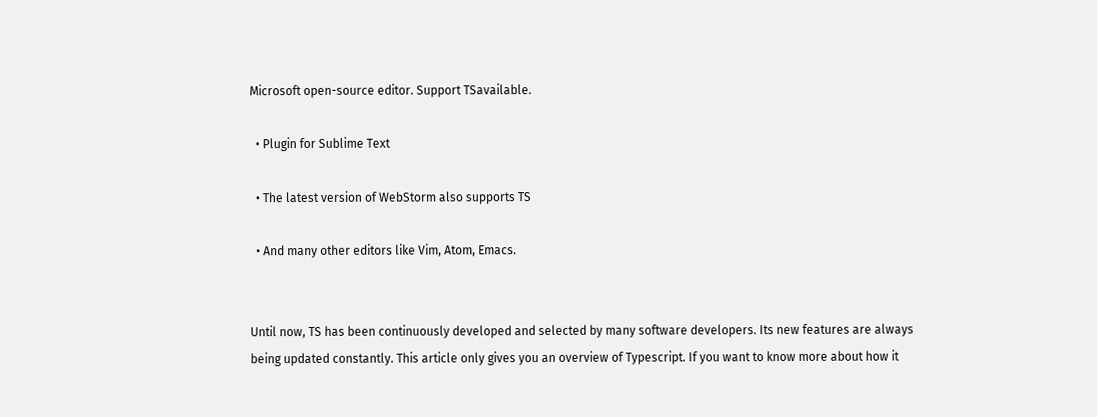Microsoft open-source editor. Support TSavailable.

  • Plugin for Sublime Text

  • The latest version of WebStorm also supports TS

  • And many other editors like Vim, Atom, Emacs.


Until now, TS has been continuously developed and selected by many software developers. Its new features are always being updated constantly. This article only gives you an overview of Typescript. If you want to know more about how it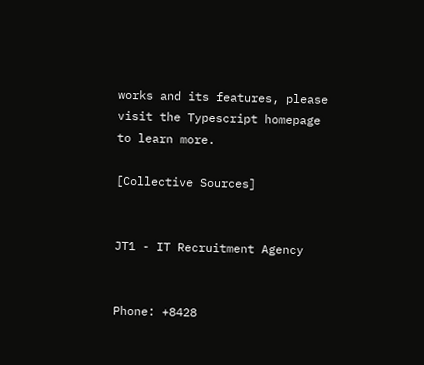works and its features, please visit the Typescript homepage to learn more.

[Collective Sources]


JT1 - IT Recruitment Agency


Phone: +8428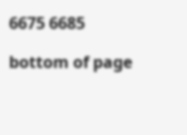6675 6685

bottom of page